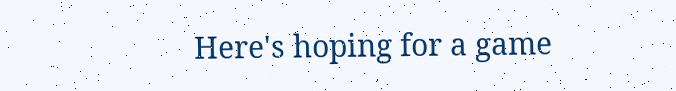Here's hoping for a game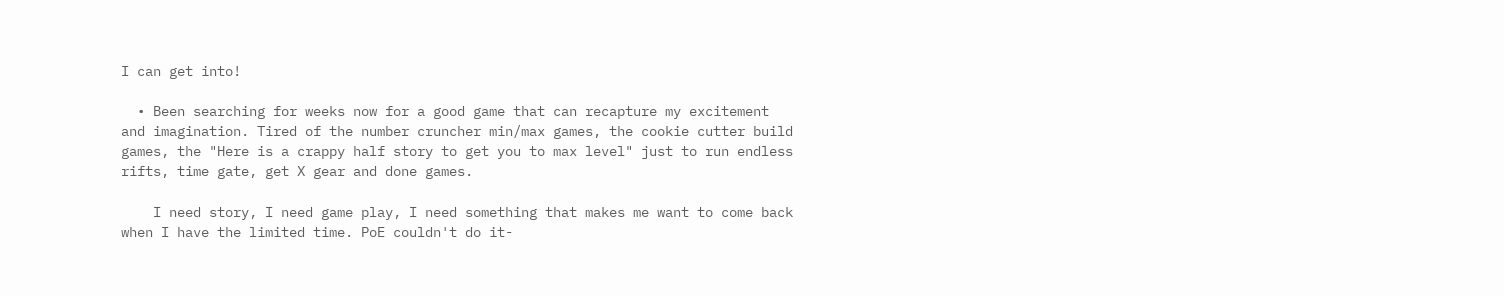I can get into!

  • Been searching for weeks now for a good game that can recapture my excitement and imagination. Tired of the number cruncher min/max games, the cookie cutter build games, the "Here is a crappy half story to get you to max level" just to run endless rifts, time gate, get X gear and done games.

    I need story, I need game play, I need something that makes me want to come back when I have the limited time. PoE couldn't do it-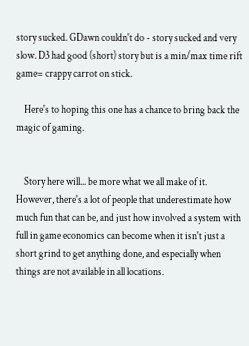story sucked. GDawn couldn't do - story sucked and very slow. D3 had good (short) story but is a min/max time rift game= crappy carrot on stick.

    Here's to hoping this one has a chance to bring back the magic of gaming.


    Story here will... be more what we all make of it. However, there's a lot of people that underestimate how much fun that can be, and just how involved a system with full in game economics can become when it isn't just a short grind to get anything done, and especially when things are not available in all locations.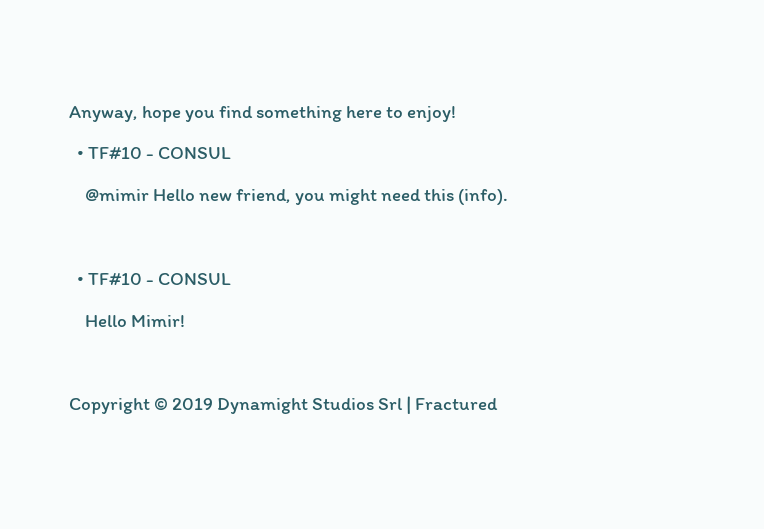Anyway, hope you find something here to enjoy!

  • TF#10 - CONSUL

    @mimir Hello new friend, you might need this (info).



  • TF#10 - CONSUL

    Hello Mimir!



Copyright © 2019 Dynamight Studios Srl | Fractured